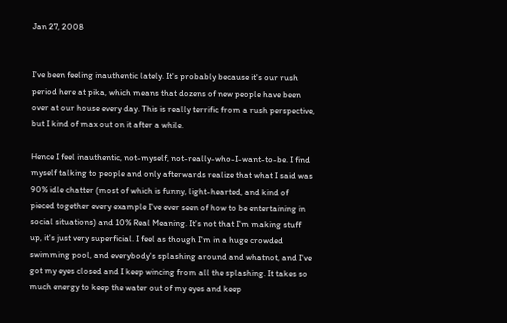Jan 27, 2008


I've been feeling inauthentic lately. It's probably because it's our rush period here at pika, which means that dozens of new people have been over at our house every day. This is really terrific from a rush perspective, but I kind of max out on it after a while.

Hence I feel inauthentic, not-myself, not-really-who-I-want-to-be. I find myself talking to people and only afterwards realize that what I said was 90% idle chatter (most of which is funny, light-hearted, and kind of pieced together every example I've ever seen of how to be entertaining in social situations) and 10% Real Meaning. It's not that I'm making stuff up, it's just very superficial. I feel as though I'm in a huge crowded swimming pool, and everybody's splashing around and whatnot, and I've got my eyes closed and I keep wincing from all the splashing. It takes so much energy to keep the water out of my eyes and keep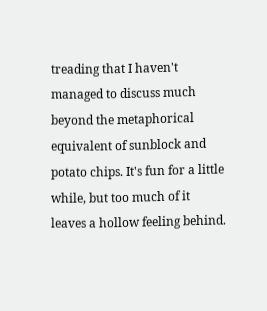treading that I haven't managed to discuss much beyond the metaphorical equivalent of sunblock and potato chips. It's fun for a little while, but too much of it leaves a hollow feeling behind.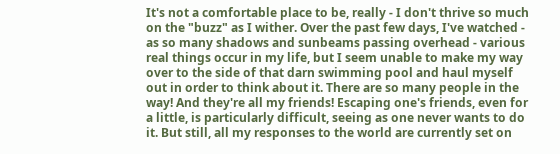It's not a comfortable place to be, really - I don't thrive so much on the "buzz" as I wither. Over the past few days, I've watched - as so many shadows and sunbeams passing overhead - various real things occur in my life, but I seem unable to make my way over to the side of that darn swimming pool and haul myself out in order to think about it. There are so many people in the way! And they're all my friends! Escaping one's friends, even for a little, is particularly difficult, seeing as one never wants to do it. But still, all my responses to the world are currently set on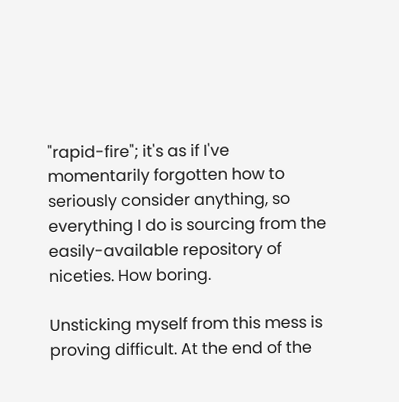"rapid-fire"; it's as if I've momentarily forgotten how to seriously consider anything, so everything I do is sourcing from the easily-available repository of niceties. How boring.

Unsticking myself from this mess is proving difficult. At the end of the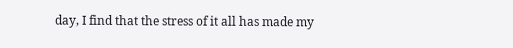day, I find that the stress of it all has made my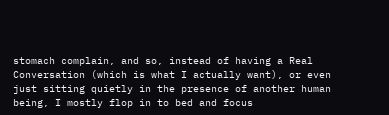stomach complain, and so, instead of having a Real Conversation (which is what I actually want), or even just sitting quietly in the presence of another human being, I mostly flop in to bed and focus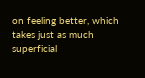on feeling better, which takes just as much superficial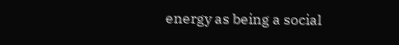energy as being a social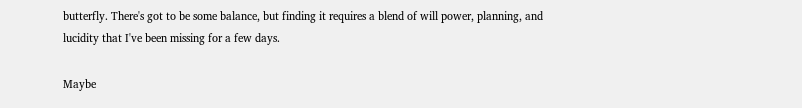butterfly. There's got to be some balance, but finding it requires a blend of will power, planning, and lucidity that I've been missing for a few days.

Maybe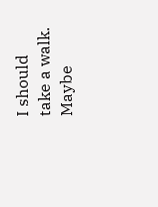I should take a walk. Maybe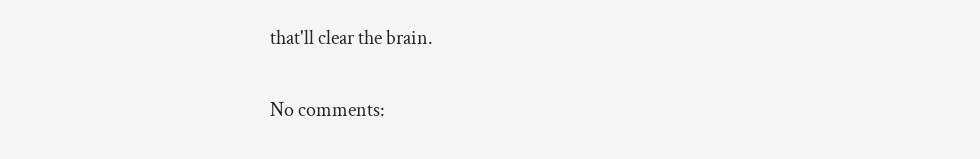that'll clear the brain.

No comments: